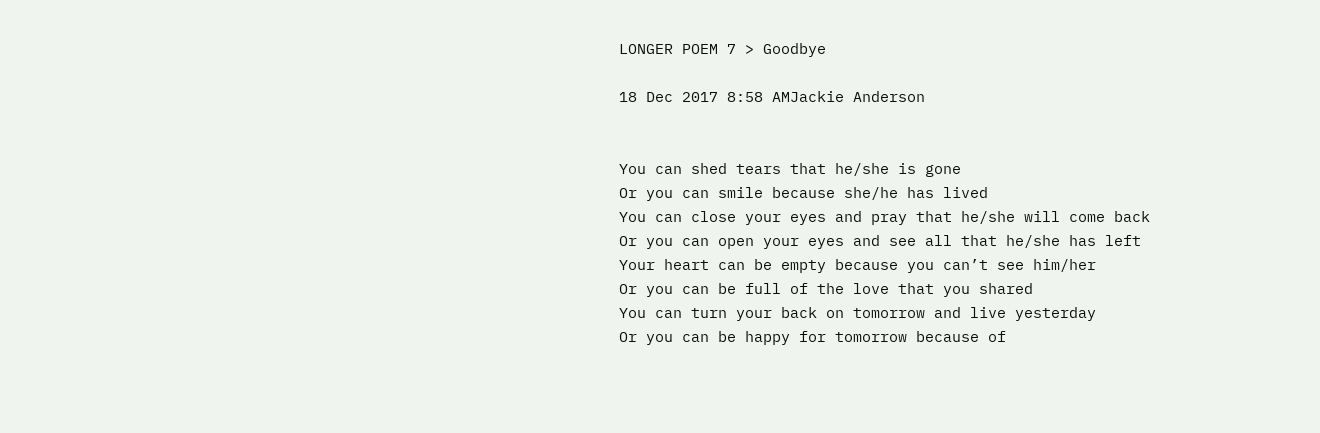LONGER POEM 7 > Goodbye

18 Dec 2017 8:58 AMJackie Anderson


You can shed tears that he/she is gone
Or you can smile because she/he has lived
You can close your eyes and pray that he/she will come back
Or you can open your eyes and see all that he/she has left
Your heart can be empty because you can’t see him/her
Or you can be full of the love that you shared
You can turn your back on tomorrow and live yesterday
Or you can be happy for tomorrow because of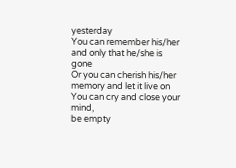yesterday
You can remember his/her and only that he/she is gone
Or you can cherish his/her memory and let it live on
You can cry and close your mind,
be empty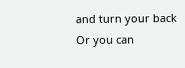and turn your back
Or you can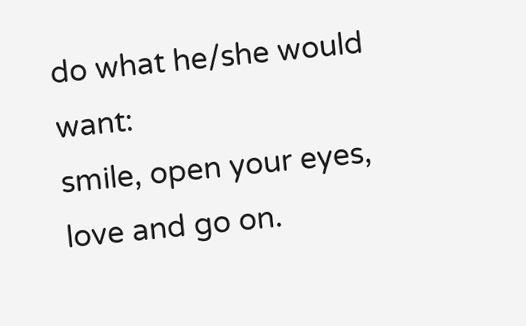do what he/she would want:
smile, open your eyes, love and go on.